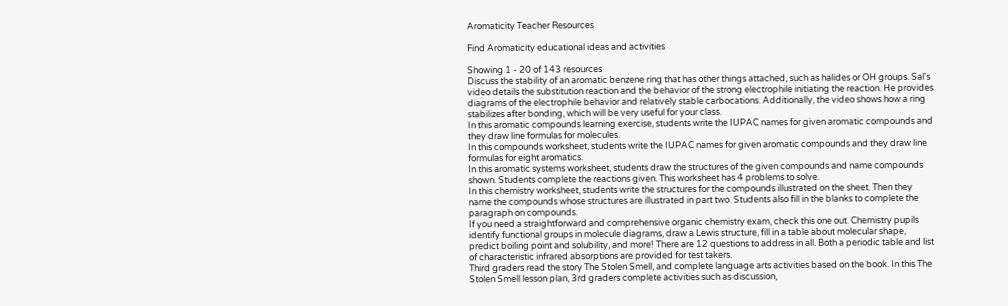Aromaticity Teacher Resources

Find Aromaticity educational ideas and activities

Showing 1 - 20 of 143 resources
Discuss the stability of an aromatic benzene ring that has other things attached, such as halides or OH groups. Sal's video details the substitution reaction and the behavior of the strong electrophile initiating the reaction. He provides diagrams of the electrophile behavior and relatively stable carbocations. Additionally, the video shows how a ring stabilizes after bonding, which will be very useful for your class.
In this aromatic compounds learning exercise, students write the IUPAC names for given aromatic compounds and they draw line formulas for molecules.
In this compounds worksheet, students write the IUPAC names for given aromatic compounds and they draw line formulas for eight aromatics.
In this aromatic systems worksheet, students draw the structures of the given compounds and name compounds shown. Students complete the reactions given. This worksheet has 4 problems to solve.
In this chemistry worksheet, students write the structures for the compounds illustrated on the sheet. Then they name the compounds whose structures are illustrated in part two. Students also fill in the blanks to complete the paragraph on compounds.
If you need a straightforward and comprehensive organic chemistry exam, check this one out. Chemistry pupils identify functional groups in molecule diagrams, draw a Lewis structure, fill in a table about molecular shape, predict boiling point and solubility, and more! There are 12 questions to address in all. Both a periodic table and list of characteristic infrared absorptions are provided for test takers.
Third graders read the story The Stolen Smell, and complete language arts activities based on the book. In this The Stolen Smell lesson plan, 3rd graders complete activities such as discussion,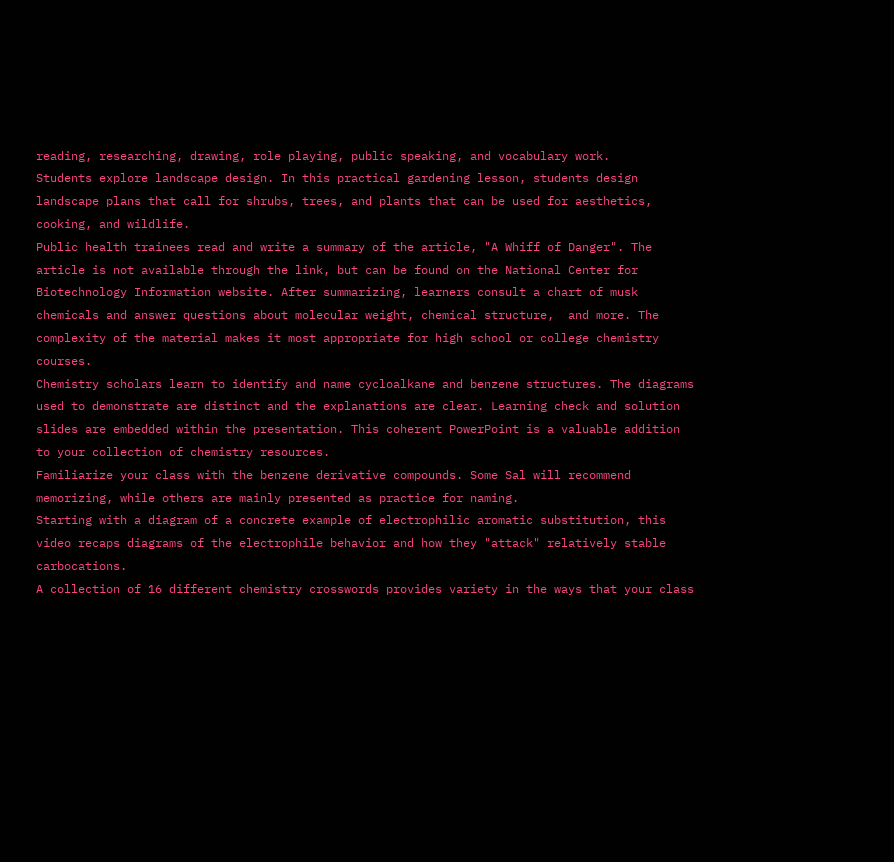reading, researching, drawing, role playing, public speaking, and vocabulary work.
Students explore landscape design. In this practical gardening lesson, students design landscape plans that call for shrubs, trees, and plants that can be used for aesthetics, cooking, and wildlife.
Public health trainees read and write a summary of the article, "A Whiff of Danger". The article is not available through the link, but can be found on the National Center for Biotechnology Information website. After summarizing, learners consult a chart of musk chemicals and answer questions about molecular weight, chemical structure,  and more. The complexity of the material makes it most appropriate for high school or college chemistry courses.
Chemistry scholars learn to identify and name cycloalkane and benzene structures. The diagrams used to demonstrate are distinct and the explanations are clear. Learning check and solution slides are embedded within the presentation. This coherent PowerPoint is a valuable addition to your collection of chemistry resources.
Familiarize your class with the benzene derivative compounds. Some Sal will recommend memorizing, while others are mainly presented as practice for naming.
Starting with a diagram of a concrete example of electrophilic aromatic substitution, this video recaps diagrams of the electrophile behavior and how they "attack" relatively stable carbocations.
A collection of 16 different chemistry crosswords provides variety in the ways that your class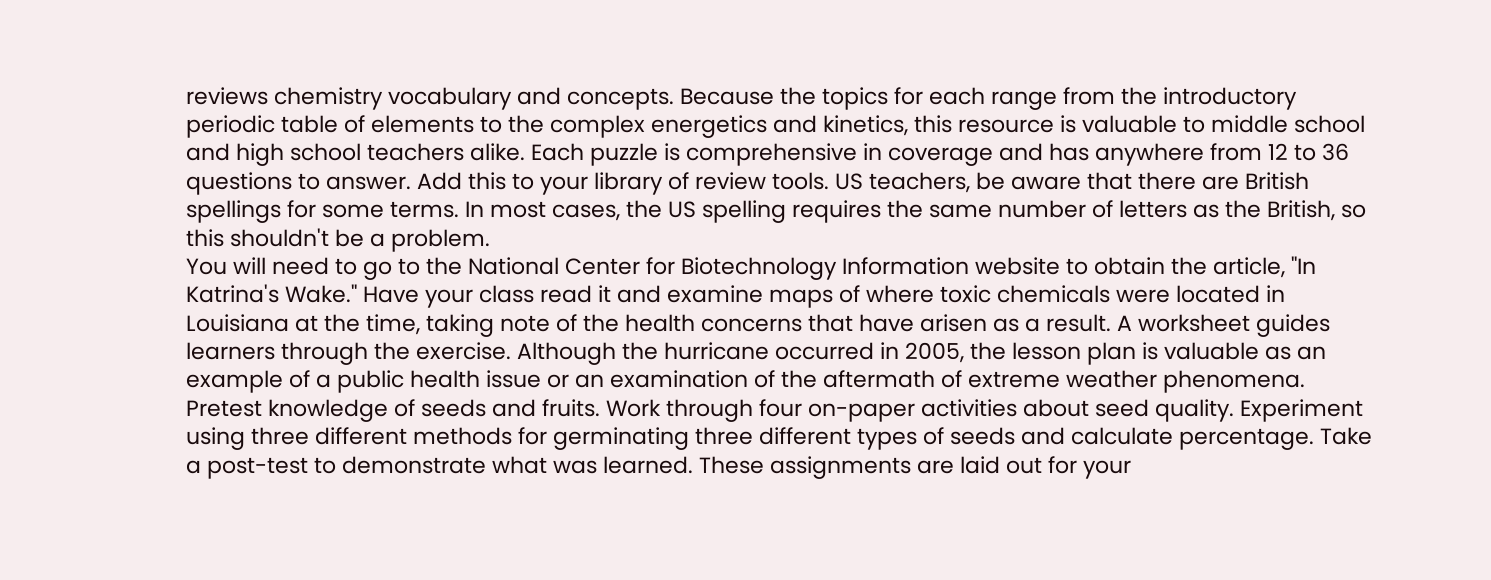reviews chemistry vocabulary and concepts. Because the topics for each range from the introductory periodic table of elements to the complex energetics and kinetics, this resource is valuable to middle school and high school teachers alike. Each puzzle is comprehensive in coverage and has anywhere from 12 to 36 questions to answer. Add this to your library of review tools. US teachers, be aware that there are British spellings for some terms. In most cases, the US spelling requires the same number of letters as the British, so this shouldn't be a problem.
You will need to go to the National Center for Biotechnology Information website to obtain the article, "In Katrina's Wake." Have your class read it and examine maps of where toxic chemicals were located in Louisiana at the time, taking note of the health concerns that have arisen as a result. A worksheet guides learners through the exercise. Although the hurricane occurred in 2005, the lesson plan is valuable as an example of a public health issue or an examination of the aftermath of extreme weather phenomena.
Pretest knowledge of seeds and fruits. Work through four on-paper activities about seed quality. Experiment using three different methods for germinating three different types of seeds and calculate percentage. Take a post-test to demonstrate what was learned. These assignments are laid out for your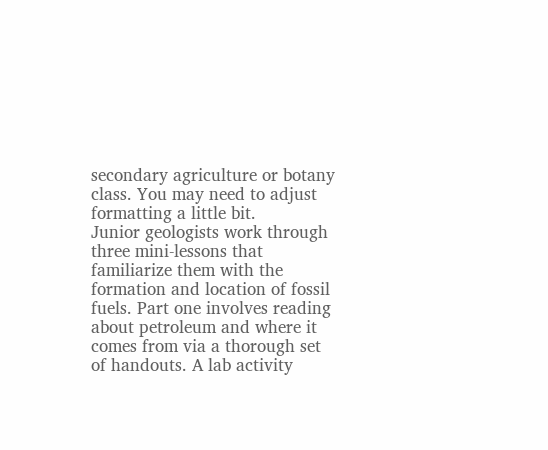secondary agriculture or botany class. You may need to adjust formatting a little bit.
Junior geologists work through three mini-lessons that familiarize them with the formation and location of fossil fuels. Part one involves reading about petroleum and where it comes from via a thorough set of handouts. A lab activity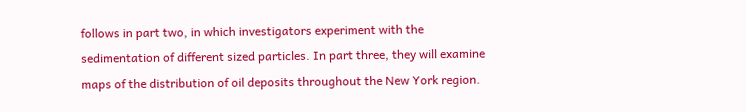follows in part two, in which investigators experiment with the sedimentation of different sized particles. In part three, they will examine maps of the distribution of oil deposits throughout the New York region.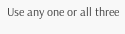Use any one or all three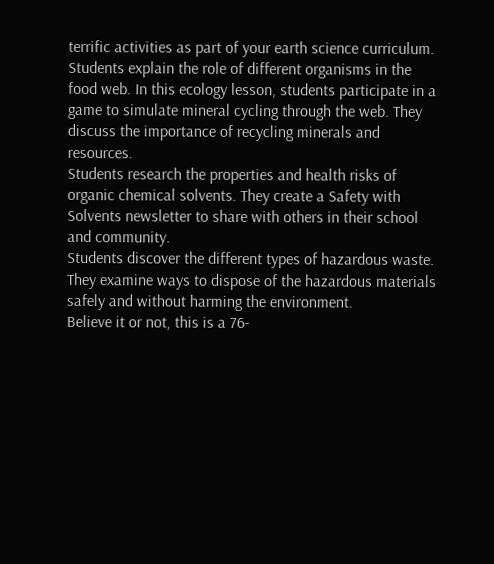terrific activities as part of your earth science curriculum.
Students explain the role of different organisms in the food web. In this ecology lesson, students participate in a game to simulate mineral cycling through the web. They discuss the importance of recycling minerals and resources.
Students research the properties and health risks of organic chemical solvents. They create a Safety with Solvents newsletter to share with others in their school and community.
Students discover the different types of hazardous waste. They examine ways to dispose of the hazardous materials safely and without harming the environment.
Believe it or not, this is a 76-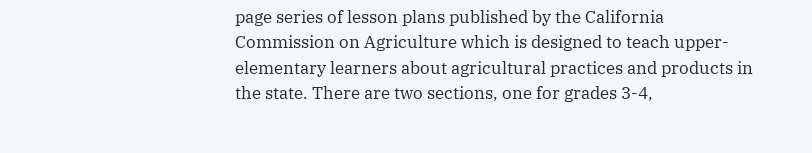page series of lesson plans published by the California Commission on Agriculture which is designed to teach upper-elementary learners about agricultural practices and products in the state. There are two sections, one for grades 3-4,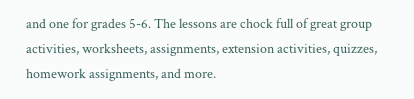and one for grades 5-6. The lessons are chock full of great group activities, worksheets, assignments, extension activities, quizzes, homework assignments, and more.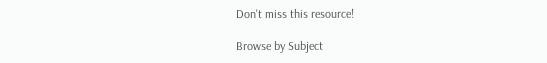Don't miss this resource!

Browse by Subject